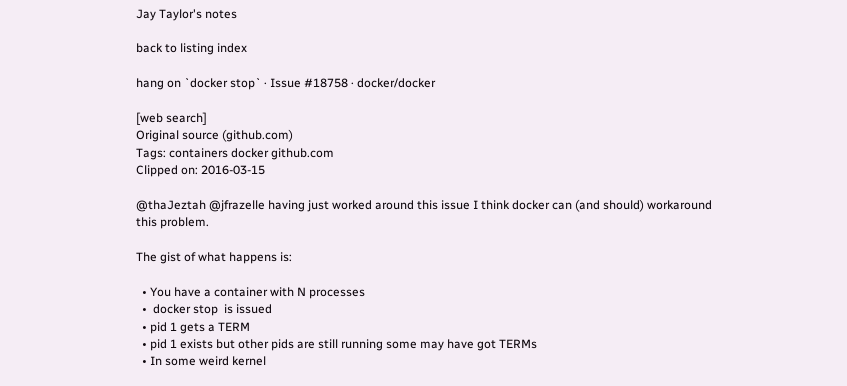Jay Taylor's notes

back to listing index

hang on `docker stop` · Issue #18758 · docker/docker

[web search]
Original source (github.com)
Tags: containers docker github.com
Clipped on: 2016-03-15

@thaJeztah @jfrazelle having just worked around this issue I think docker can (and should) workaround this problem.

The gist of what happens is:

  • You have a container with N processes
  •  docker stop  is issued
  • pid 1 gets a TERM
  • pid 1 exists but other pids are still running some may have got TERMs
  • In some weird kernel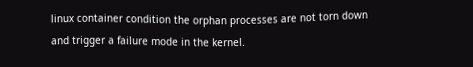linux container condition the orphan processes are not torn down and trigger a failure mode in the kernel.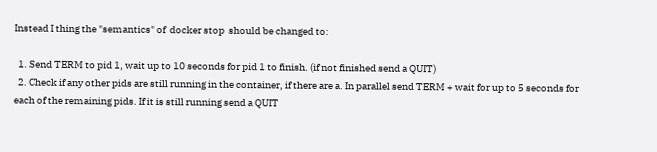Instead I thing the "semantics" of  docker stop  should be changed to:

  1. Send TERM to pid 1, wait up to 10 seconds for pid 1 to finish. (if not finished send a QUIT)
  2. Check if any other pids are still running in the container, if there are a. In parallel send TERM + wait for up to 5 seconds for each of the remaining pids. If it is still running send a QUIT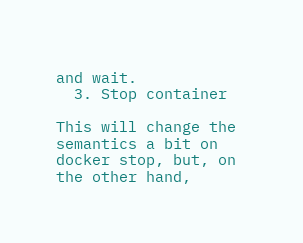and wait.
  3. Stop container

This will change the semantics a bit on docker stop, but, on the other hand,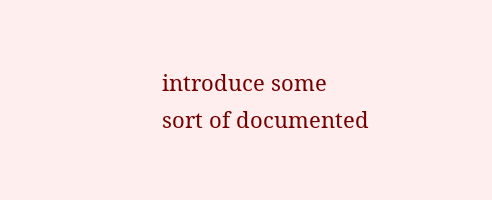introduce some sort of documented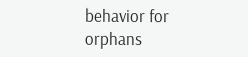behavior for orphans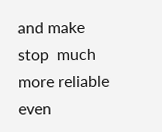and make  stop  much more reliable even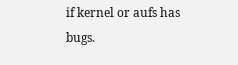if kernel or aufs has bugs.